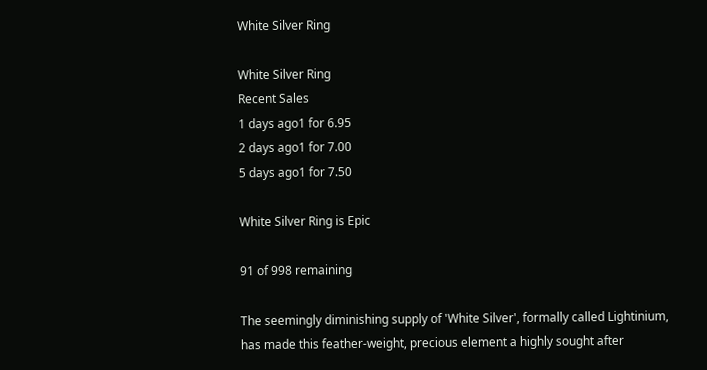White Silver Ring

White Silver Ring
Recent Sales
1 days ago1 for 6.95
2 days ago1 for 7.00
5 days ago1 for 7.50

White Silver Ring is Epic

91 of 998 remaining

The seemingly diminishing supply of 'White Silver', formally called Lightinium, has made this feather-weight, precious element a highly sought after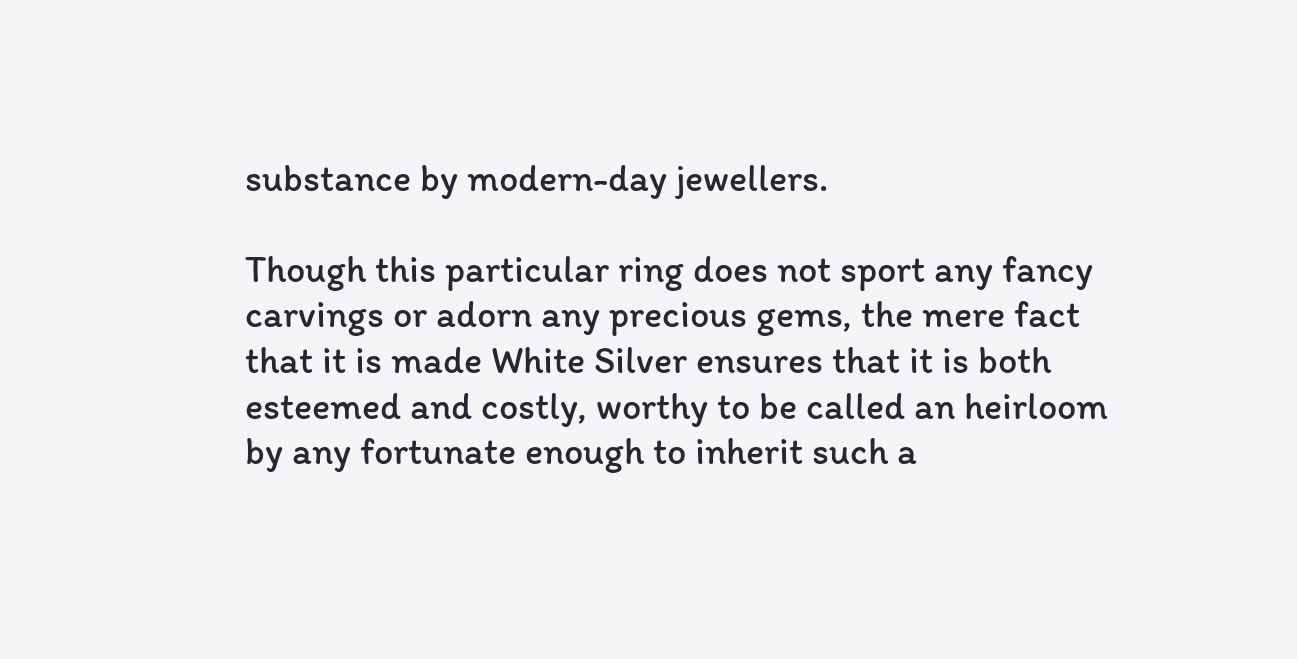substance by modern-day jewellers.

Though this particular ring does not sport any fancy carvings or adorn any precious gems, the mere fact that it is made White Silver ensures that it is both esteemed and costly, worthy to be called an heirloom by any fortunate enough to inherit such a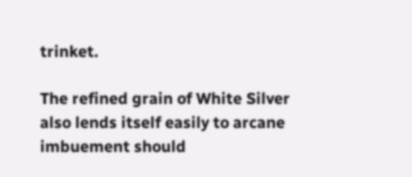trinket.

The refined grain of White Silver also lends itself easily to arcane imbuement should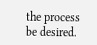the process be desired.